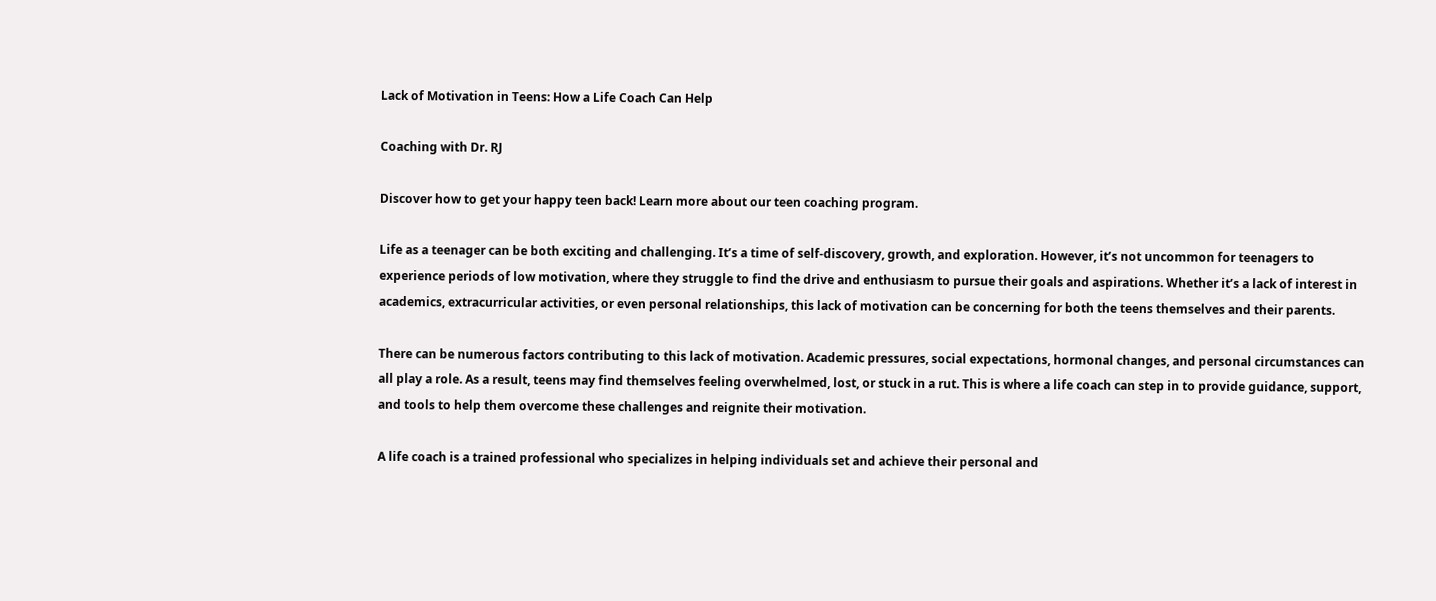Lack of Motivation in Teens: How a Life Coach Can Help

Coaching with Dr. RJ

Discover how to get your happy teen back! Learn more about our teen coaching program.

Life as a teenager can be both exciting and challenging. It’s a time of self-discovery, growth, and exploration. However, it’s not uncommon for teenagers to experience periods of low motivation, where they struggle to find the drive and enthusiasm to pursue their goals and aspirations. Whether it’s a lack of interest in academics, extracurricular activities, or even personal relationships, this lack of motivation can be concerning for both the teens themselves and their parents.

There can be numerous factors contributing to this lack of motivation. Academic pressures, social expectations, hormonal changes, and personal circumstances can all play a role. As a result, teens may find themselves feeling overwhelmed, lost, or stuck in a rut. This is where a life coach can step in to provide guidance, support, and tools to help them overcome these challenges and reignite their motivation.

A life coach is a trained professional who specializes in helping individuals set and achieve their personal and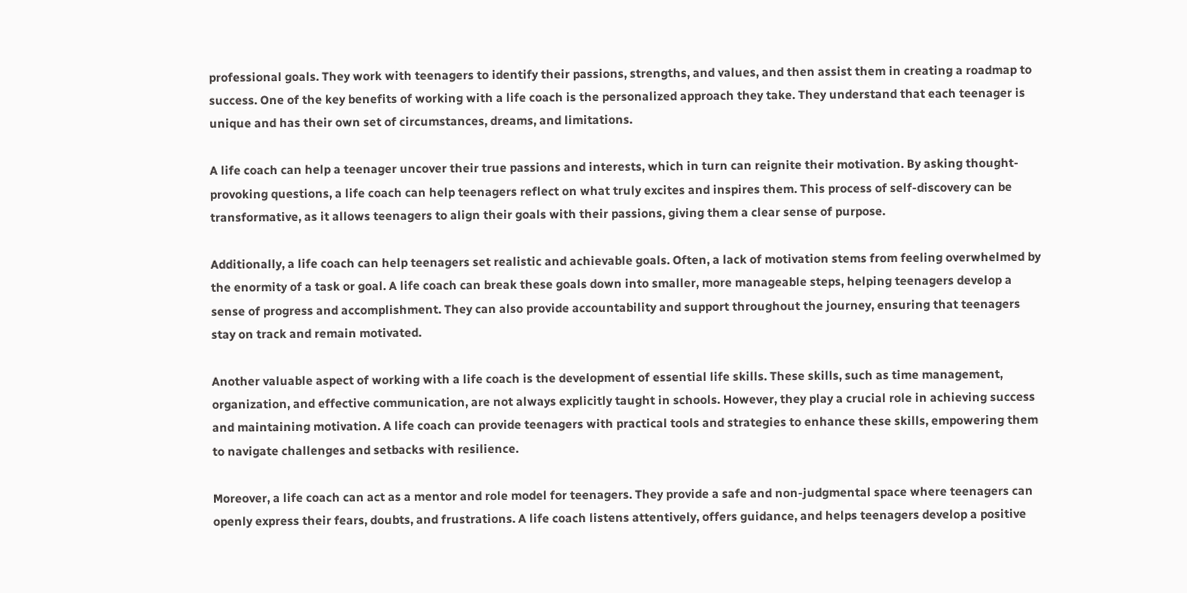professional goals. They work with teenagers to identify their passions, strengths, and values, and then assist them in creating a roadmap to success. One of the key benefits of working with a life coach is the personalized approach they take. They understand that each teenager is unique and has their own set of circumstances, dreams, and limitations.

A life coach can help a teenager uncover their true passions and interests, which in turn can reignite their motivation. By asking thought-provoking questions, a life coach can help teenagers reflect on what truly excites and inspires them. This process of self-discovery can be transformative, as it allows teenagers to align their goals with their passions, giving them a clear sense of purpose.

Additionally, a life coach can help teenagers set realistic and achievable goals. Often, a lack of motivation stems from feeling overwhelmed by the enormity of a task or goal. A life coach can break these goals down into smaller, more manageable steps, helping teenagers develop a sense of progress and accomplishment. They can also provide accountability and support throughout the journey, ensuring that teenagers stay on track and remain motivated.

Another valuable aspect of working with a life coach is the development of essential life skills. These skills, such as time management, organization, and effective communication, are not always explicitly taught in schools. However, they play a crucial role in achieving success and maintaining motivation. A life coach can provide teenagers with practical tools and strategies to enhance these skills, empowering them to navigate challenges and setbacks with resilience.

Moreover, a life coach can act as a mentor and role model for teenagers. They provide a safe and non-judgmental space where teenagers can openly express their fears, doubts, and frustrations. A life coach listens attentively, offers guidance, and helps teenagers develop a positive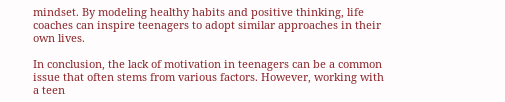mindset. By modeling healthy habits and positive thinking, life coaches can inspire teenagers to adopt similar approaches in their own lives.

In conclusion, the lack of motivation in teenagers can be a common issue that often stems from various factors. However, working with a teen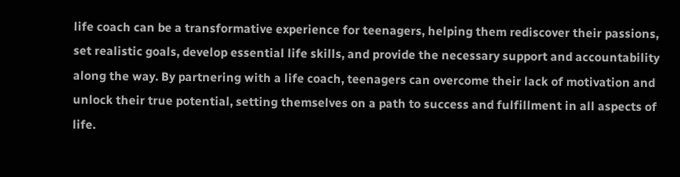life coach can be a transformative experience for teenagers, helping them rediscover their passions, set realistic goals, develop essential life skills, and provide the necessary support and accountability along the way. By partnering with a life coach, teenagers can overcome their lack of motivation and unlock their true potential, setting themselves on a path to success and fulfillment in all aspects of life.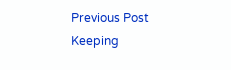Previous Post
Keeping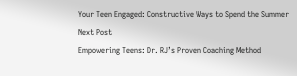Your Teen Engaged: Constructive Ways to Spend the Summer
Next Post
Empowering Teens: Dr. RJ’s Proven Coaching Method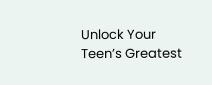Unlock Your Teen’s Greatest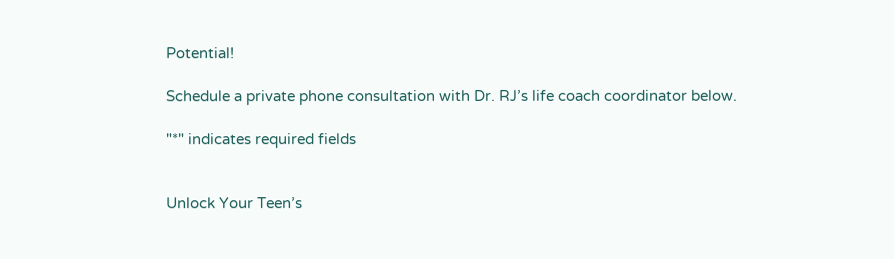Potential!

Schedule a private phone consultation with Dr. RJ’s life coach coordinator below.

"*" indicates required fields


Unlock Your Teen’s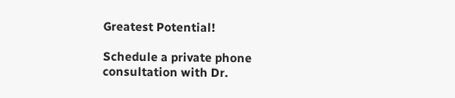Greatest Potential!

Schedule a private phone consultation with Dr.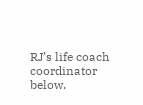RJ’s life coach coordinator below.